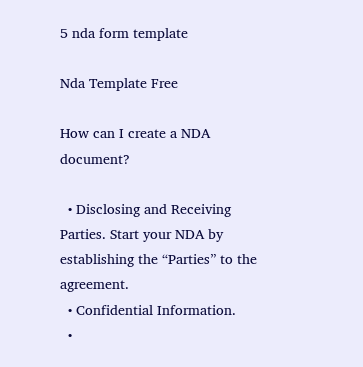5 nda form template

Nda Template Free

How can I create a NDA document?

  • Disclosing and Receiving Parties. Start your NDA by establishing the “Parties” to the agreement.
  • Confidential Information.
  •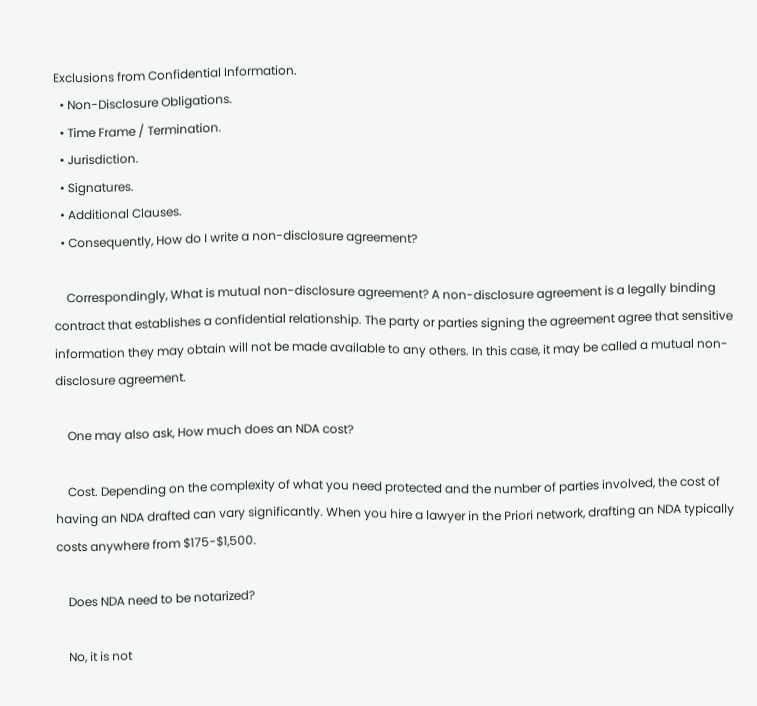Exclusions from Confidential Information.
  • Non-Disclosure Obligations.
  • Time Frame / Termination.
  • Jurisdiction.
  • Signatures.
  • Additional Clauses.
  • Consequently, How do I write a non-disclosure agreement?

    Correspondingly, What is mutual non-disclosure agreement? A non-disclosure agreement is a legally binding contract that establishes a confidential relationship. The party or parties signing the agreement agree that sensitive information they may obtain will not be made available to any others. In this case, it may be called a mutual non-disclosure agreement.

    One may also ask, How much does an NDA cost?

    Cost. Depending on the complexity of what you need protected and the number of parties involved, the cost of having an NDA drafted can vary significantly. When you hire a lawyer in the Priori network, drafting an NDA typically costs anywhere from $175-$1,500.

    Does NDA need to be notarized?

    No, it is not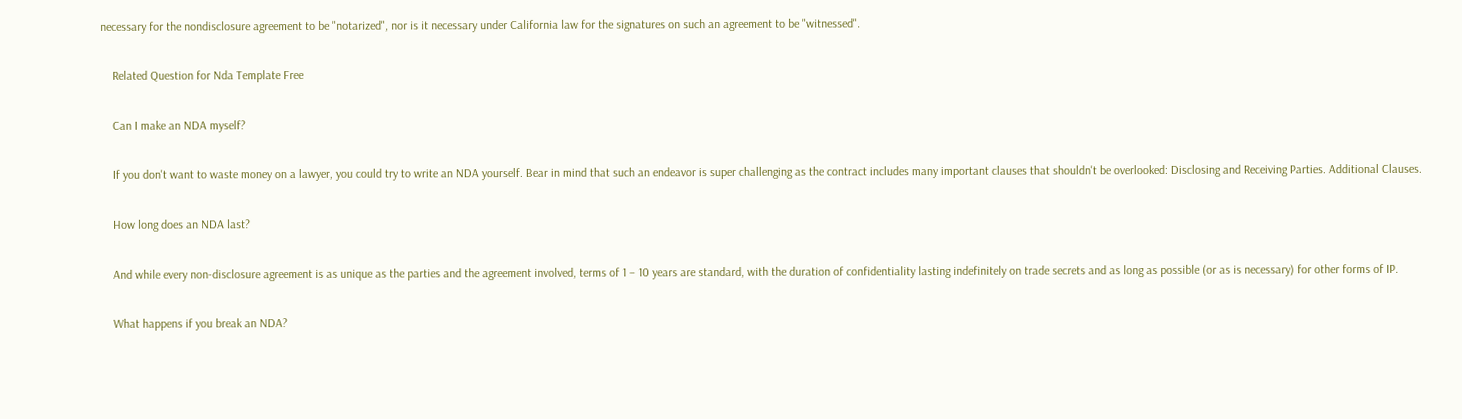necessary for the nondisclosure agreement to be "notarized", nor is it necessary under California law for the signatures on such an agreement to be "witnessed".

    Related Question for Nda Template Free

    Can I make an NDA myself?

    If you don't want to waste money on a lawyer, you could try to write an NDA yourself. Bear in mind that such an endeavor is super challenging as the contract includes many important clauses that shouldn't be overlooked: Disclosing and Receiving Parties. Additional Clauses.

    How long does an NDA last?

    And while every non-disclosure agreement is as unique as the parties and the agreement involved, terms of 1 – 10 years are standard, with the duration of confidentiality lasting indefinitely on trade secrets and as long as possible (or as is necessary) for other forms of IP.

    What happens if you break an NDA?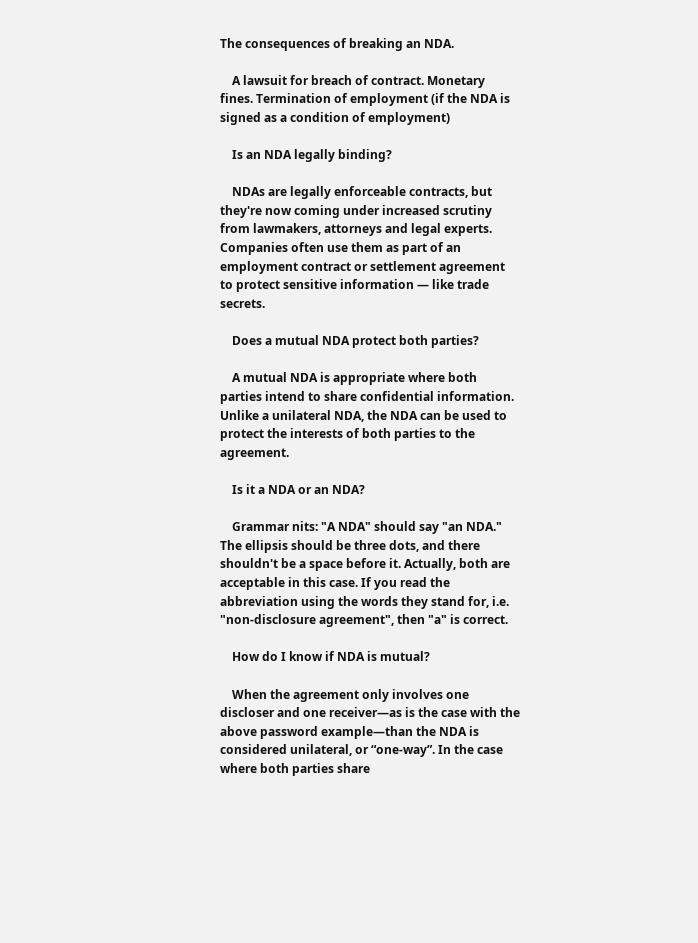The consequences of breaking an NDA.

    A lawsuit for breach of contract. Monetary fines. Termination of employment (if the NDA is signed as a condition of employment)

    Is an NDA legally binding?

    NDAs are legally enforceable contracts, but they're now coming under increased scrutiny from lawmakers, attorneys and legal experts. Companies often use them as part of an employment contract or settlement agreement to protect sensitive information — like trade secrets.

    Does a mutual NDA protect both parties?

    A mutual NDA is appropriate where both parties intend to share confidential information. Unlike a unilateral NDA, the NDA can be used to protect the interests of both parties to the agreement.

    Is it a NDA or an NDA?

    Grammar nits: "A NDA" should say "an NDA." The ellipsis should be three dots, and there shouldn't be a space before it. Actually, both are acceptable in this case. If you read the abbreviation using the words they stand for, i.e. "non-disclosure agreement", then "a" is correct.

    How do I know if NDA is mutual?

    When the agreement only involves one discloser and one receiver—as is the case with the above password example—than the NDA is considered unilateral, or “one-way”. In the case where both parties share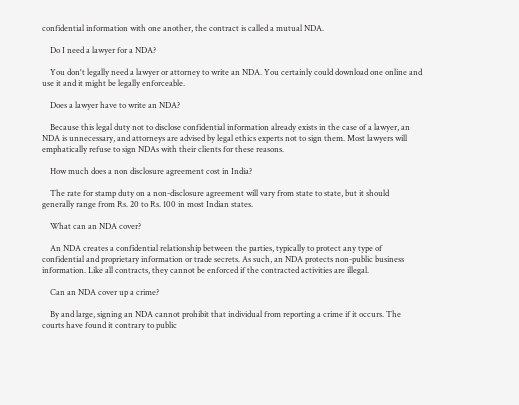confidential information with one another, the contract is called a mutual NDA.

    Do I need a lawyer for a NDA?

    You don't legally need a lawyer or attorney to write an NDA. You certainly could download one online and use it and it might be legally enforceable.

    Does a lawyer have to write an NDA?

    Because this legal duty not to disclose confidential information already exists in the case of a lawyer, an NDA is unnecessary, and attorneys are advised by legal ethics experts not to sign them. Most lawyers will emphatically refuse to sign NDAs with their clients for these reasons.

    How much does a non disclosure agreement cost in India?

    The rate for stamp duty on a non-disclosure agreement will vary from state to state, but it should generally range from Rs. 20 to Rs. 100 in most Indian states.

    What can an NDA cover?

    An NDA creates a confidential relationship between the parties, typically to protect any type of confidential and proprietary information or trade secrets. As such, an NDA protects non-public business information. Like all contracts, they cannot be enforced if the contracted activities are illegal.

    Can an NDA cover up a crime?

    By and large, signing an NDA cannot prohibit that individual from reporting a crime if it occurs. The courts have found it contrary to public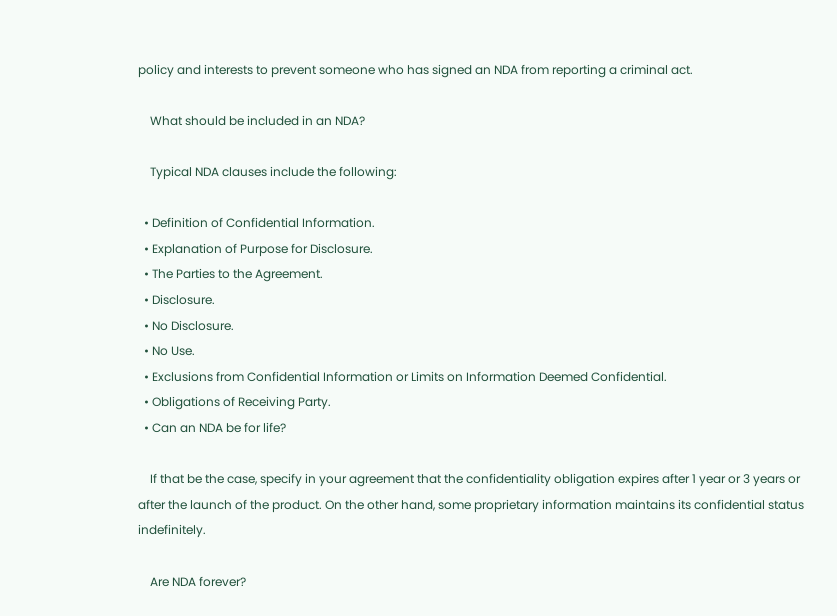policy and interests to prevent someone who has signed an NDA from reporting a criminal act.

    What should be included in an NDA?

    Typical NDA clauses include the following:

  • Definition of Confidential Information.
  • Explanation of Purpose for Disclosure.
  • The Parties to the Agreement.
  • Disclosure.
  • No Disclosure.
  • No Use.
  • Exclusions from Confidential Information or Limits on Information Deemed Confidential.
  • Obligations of Receiving Party.
  • Can an NDA be for life?

    If that be the case, specify in your agreement that the confidentiality obligation expires after 1 year or 3 years or after the launch of the product. On the other hand, some proprietary information maintains its confidential status indefinitely.

    Are NDA forever?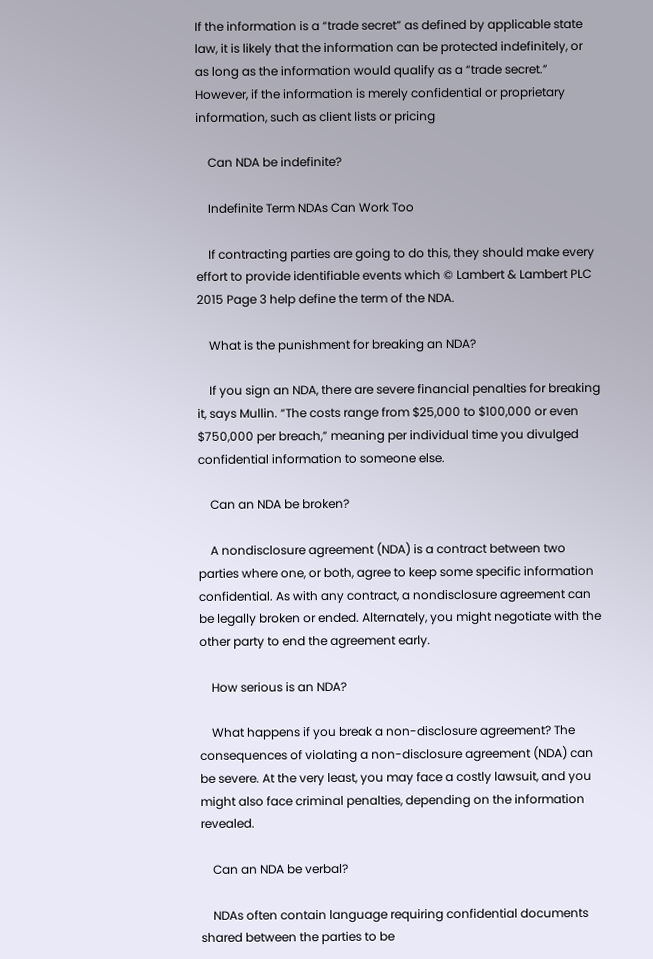If the information is a “trade secret” as defined by applicable state law, it is likely that the information can be protected indefinitely, or as long as the information would qualify as a “trade secret.” However, if the information is merely confidential or proprietary information, such as client lists or pricing

    Can NDA be indefinite?

    Indefinite Term NDAs Can Work Too

    If contracting parties are going to do this, they should make every effort to provide identifiable events which © Lambert & Lambert PLC 2015 Page 3 help define the term of the NDA.

    What is the punishment for breaking an NDA?

    If you sign an NDA, there are severe financial penalties for breaking it, says Mullin. “The costs range from $25,000 to $100,000 or even $750,000 per breach,” meaning per individual time you divulged confidential information to someone else.

    Can an NDA be broken?

    A nondisclosure agreement (NDA) is a contract between two parties where one, or both, agree to keep some specific information confidential. As with any contract, a nondisclosure agreement can be legally broken or ended. Alternately, you might negotiate with the other party to end the agreement early.

    How serious is an NDA?

    What happens if you break a non-disclosure agreement? The consequences of violating a non-disclosure agreement (NDA) can be severe. At the very least, you may face a costly lawsuit, and you might also face criminal penalties, depending on the information revealed.

    Can an NDA be verbal?

    NDAs often contain language requiring confidential documents shared between the parties to be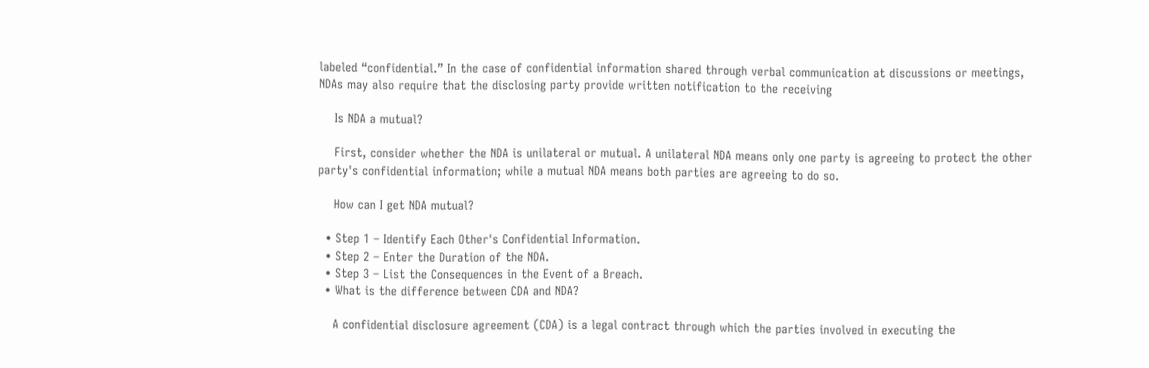labeled “confidential.” In the case of confidential information shared through verbal communication at discussions or meetings, NDAs may also require that the disclosing party provide written notification to the receiving

    Is NDA a mutual?

    First, consider whether the NDA is unilateral or mutual. A unilateral NDA means only one party is agreeing to protect the other party's confidential information; while a mutual NDA means both parties are agreeing to do so.

    How can I get NDA mutual?

  • Step 1 – Identify Each Other's Confidential Information.
  • Step 2 – Enter the Duration of the NDA.
  • Step 3 – List the Consequences in the Event of a Breach.
  • What is the difference between CDA and NDA?

    A confidential disclosure agreement (CDA) is a legal contract through which the parties involved in executing the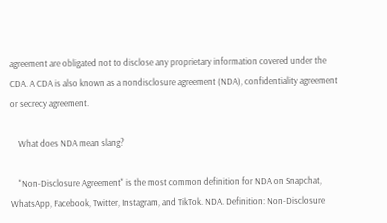agreement are obligated not to disclose any proprietary information covered under the CDA. A CDA is also known as a nondisclosure agreement (NDA), confidentiality agreement or secrecy agreement.

    What does NDA mean slang?

    "Non-Disclosure Agreement" is the most common definition for NDA on Snapchat, WhatsApp, Facebook, Twitter, Instagram, and TikTok. NDA. Definition: Non-Disclosure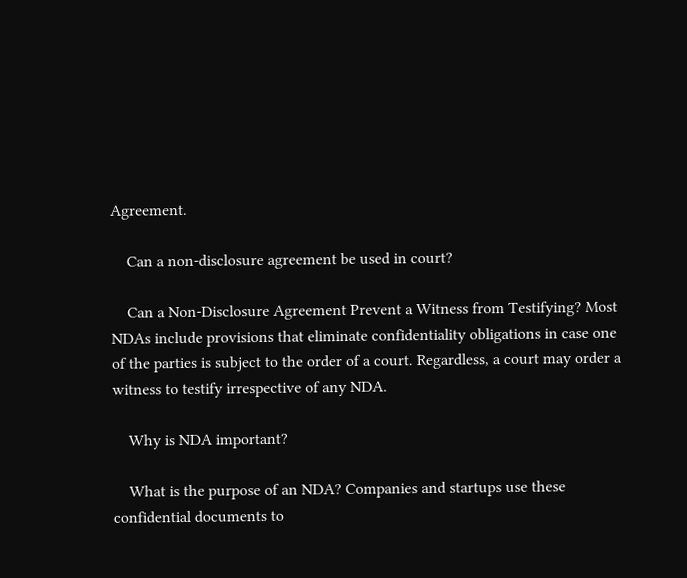Agreement.

    Can a non-disclosure agreement be used in court?

    Can a Non-Disclosure Agreement Prevent a Witness from Testifying? Most NDAs include provisions that eliminate confidentiality obligations in case one of the parties is subject to the order of a court. Regardless, a court may order a witness to testify irrespective of any NDA.

    Why is NDA important?

    What is the purpose of an NDA? Companies and startups use these confidential documents to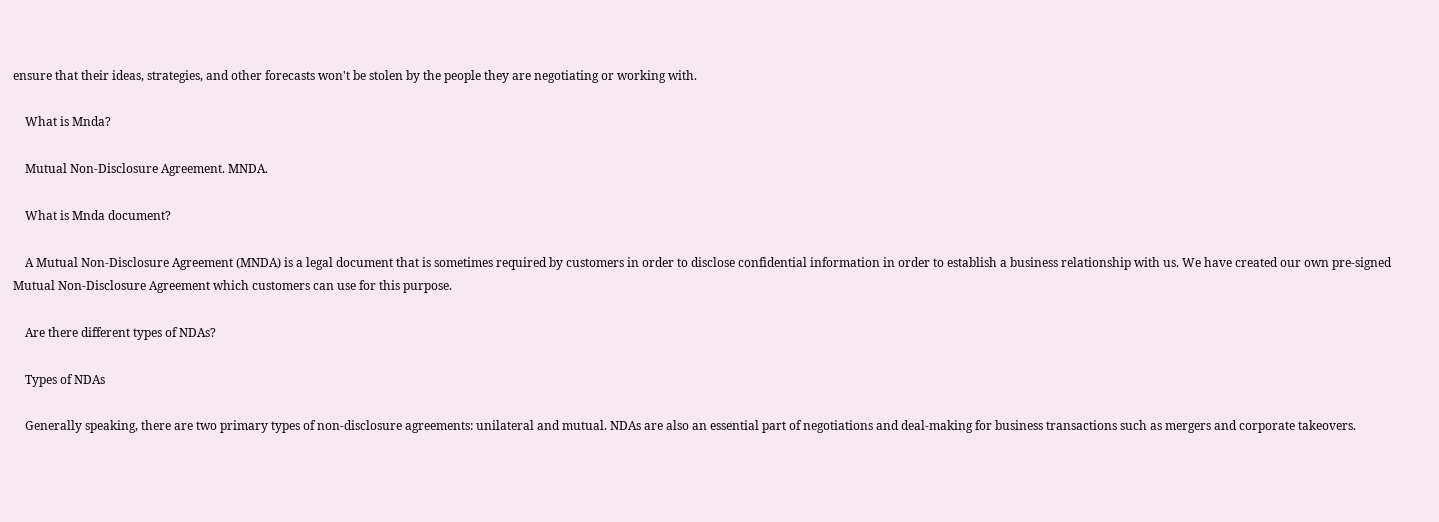ensure that their ideas, strategies, and other forecasts won't be stolen by the people they are negotiating or working with.

    What is Mnda?

    Mutual Non-Disclosure Agreement. MNDA.

    What is Mnda document?

    A Mutual Non-Disclosure Agreement (MNDA) is a legal document that is sometimes required by customers in order to disclose confidential information in order to establish a business relationship with us. We have created our own pre-signed Mutual Non-Disclosure Agreement which customers can use for this purpose.

    Are there different types of NDAs?

    Types of NDAs

    Generally speaking, there are two primary types of non-disclosure agreements: unilateral and mutual. NDAs are also an essential part of negotiations and deal-making for business transactions such as mergers and corporate takeovers.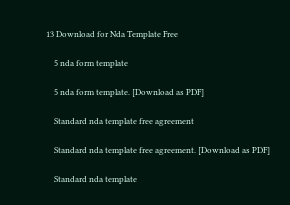13 Download for Nda Template Free

    5 nda form template

    5 nda form template. [Download as PDF]

    Standard nda template free agreement

    Standard nda template free agreement. [Download as PDF]

    Standard nda template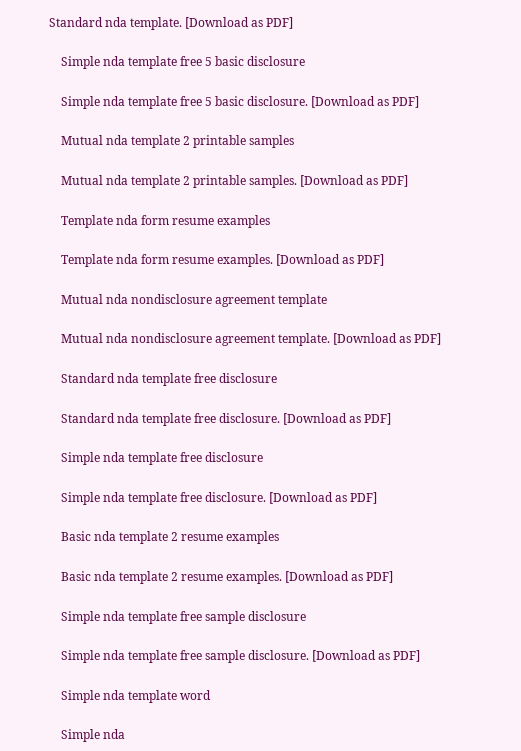Standard nda template. [Download as PDF]

    Simple nda template free 5 basic disclosure

    Simple nda template free 5 basic disclosure. [Download as PDF]

    Mutual nda template 2 printable samples

    Mutual nda template 2 printable samples. [Download as PDF]

    Template nda form resume examples

    Template nda form resume examples. [Download as PDF]

    Mutual nda nondisclosure agreement template

    Mutual nda nondisclosure agreement template. [Download as PDF]

    Standard nda template free disclosure

    Standard nda template free disclosure. [Download as PDF]

    Simple nda template free disclosure

    Simple nda template free disclosure. [Download as PDF]

    Basic nda template 2 resume examples

    Basic nda template 2 resume examples. [Download as PDF]

    Simple nda template free sample disclosure

    Simple nda template free sample disclosure. [Download as PDF]

    Simple nda template word

    Simple nda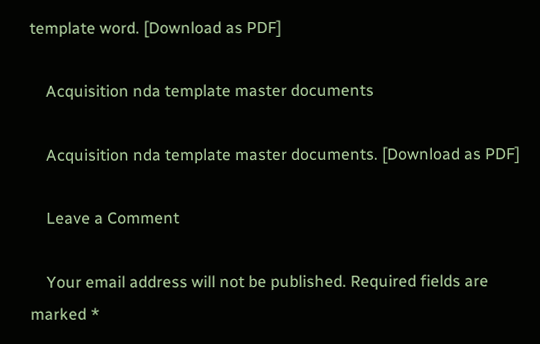template word. [Download as PDF]

    Acquisition nda template master documents

    Acquisition nda template master documents. [Download as PDF]

    Leave a Comment

    Your email address will not be published. Required fields are marked *